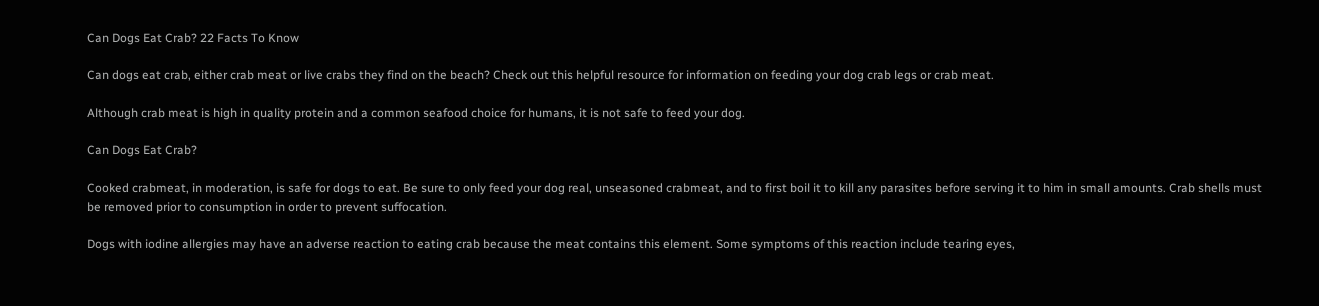Can Dogs Eat Crab? 22 Facts To Know

Can dogs eat crab, either crab meat or live crabs they find on the beach? Check out this helpful resource for information on feeding your dog crab legs or crab meat.

Although crab meat is high in quality protein and a common seafood choice for humans, it is not safe to feed your dog.

Can Dogs Eat Crab?

Cooked crabmeat, in moderation, is safe for dogs to eat. Be sure to only feed your dog real, unseasoned crabmeat, and to first boil it to kill any parasites before serving it to him in small amounts. Crab shells must be removed prior to consumption in order to prevent suffocation.

Dogs with iodine allergies may have an adverse reaction to eating crab because the meat contains this element. Some symptoms of this reaction include tearing eyes,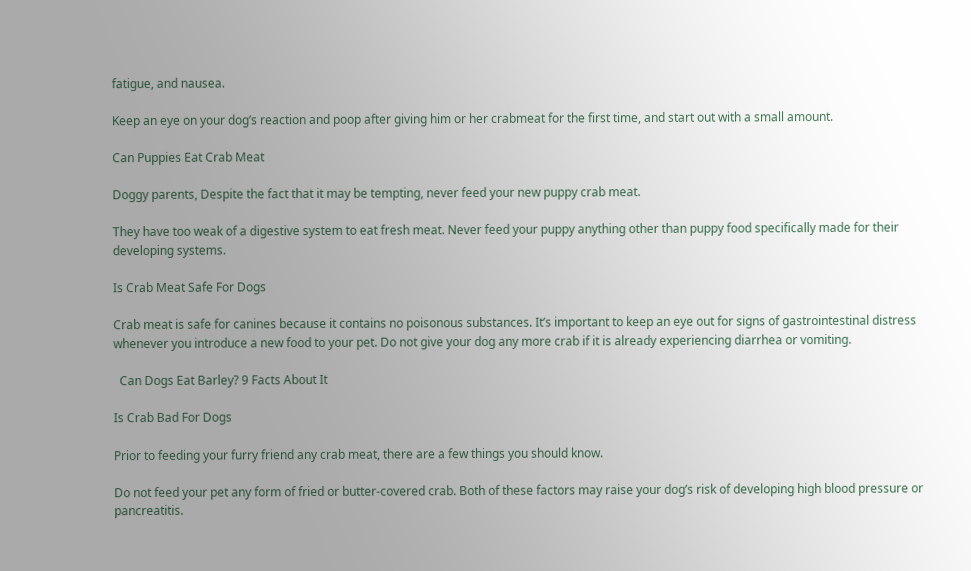fatigue, and nausea.

Keep an eye on your dog’s reaction and poop after giving him or her crabmeat for the first time, and start out with a small amount.

Can Puppies Eat Crab Meat

Doggy parents, Despite the fact that it may be tempting, never feed your new puppy crab meat.

They have too weak of a digestive system to eat fresh meat. Never feed your puppy anything other than puppy food specifically made for their developing systems.

Is Crab Meat Safe For Dogs

Crab meat is safe for canines because it contains no poisonous substances. It’s important to keep an eye out for signs of gastrointestinal distress whenever you introduce a new food to your pet. Do not give your dog any more crab if it is already experiencing diarrhea or vomiting.

  Can Dogs Eat Barley? 9 Facts About It

Is Crab Bad For Dogs

Prior to feeding your furry friend any crab meat, there are a few things you should know.

Do not feed your pet any form of fried or butter-covered crab. Both of these factors may raise your dog’s risk of developing high blood pressure or pancreatitis.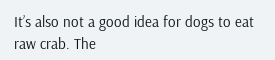It’s also not a good idea for dogs to eat raw crab. The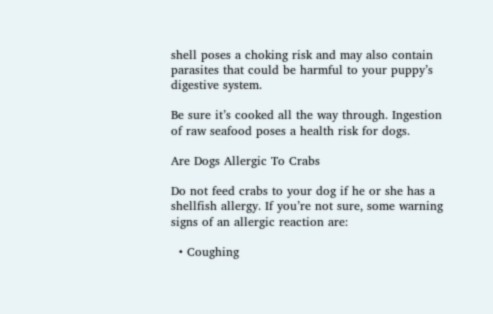shell poses a choking risk and may also contain parasites that could be harmful to your puppy’s digestive system.

Be sure it’s cooked all the way through. Ingestion of raw seafood poses a health risk for dogs.

Are Dogs Allergic To Crabs

Do not feed crabs to your dog if he or she has a shellfish allergy. If you’re not sure, some warning signs of an allergic reaction are:

  • Coughing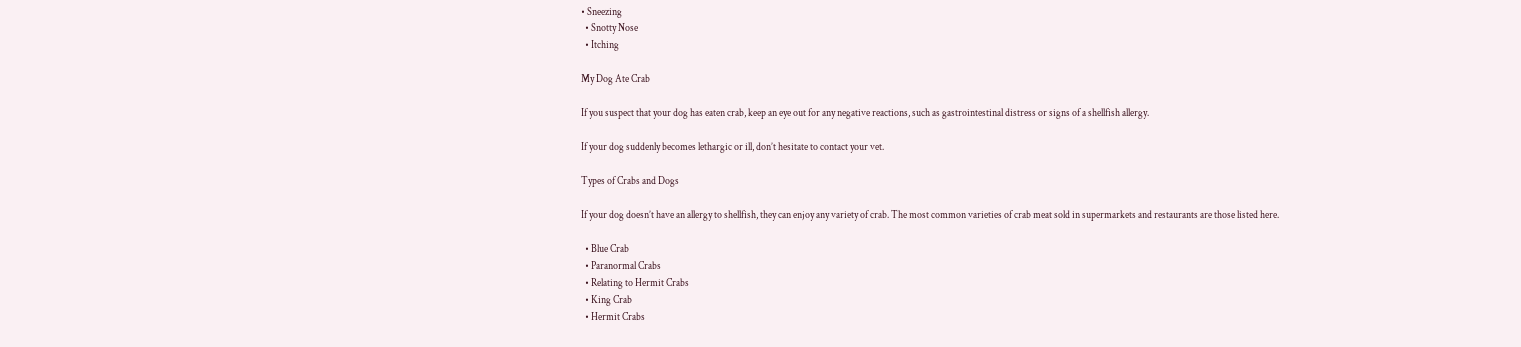• Sneezing
  • Snotty Nose
  • Itching

My Dog Ate Crab

If you suspect that your dog has eaten crab, keep an eye out for any negative reactions, such as gastrointestinal distress or signs of a shellfish allergy.

If your dog suddenly becomes lethargic or ill, don’t hesitate to contact your vet.

Types of Crabs and Dogs

If your dog doesn’t have an allergy to shellfish, they can enjoy any variety of crab. The most common varieties of crab meat sold in supermarkets and restaurants are those listed here.

  • Blue Crab
  • Paranormal Crabs
  • Relating to Hermit Crabs
  • King Crab
  • Hermit Crabs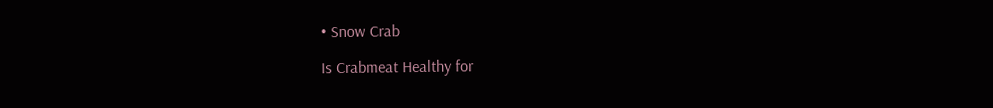• Snow Crab

Is Crabmeat Healthy for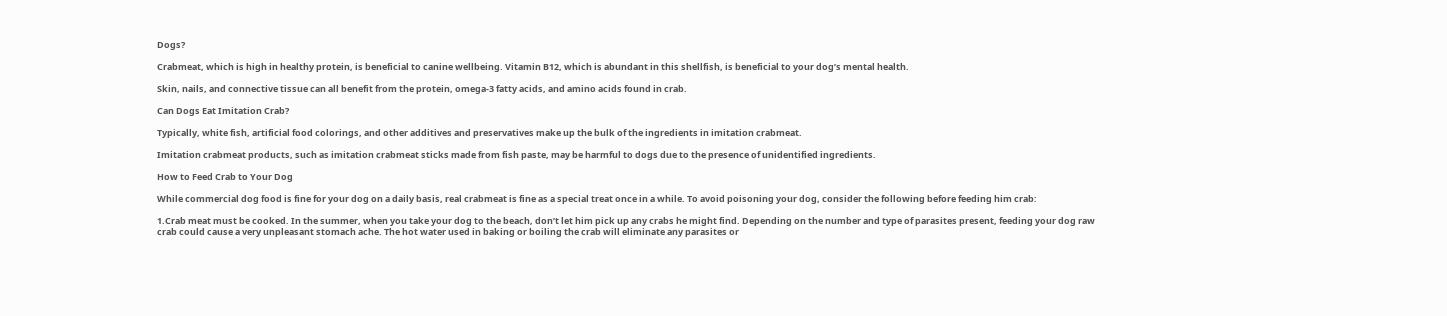Dogs?

Crabmeat, which is high in healthy protein, is beneficial to canine wellbeing. Vitamin B12, which is abundant in this shellfish, is beneficial to your dog’s mental health.

Skin, nails, and connective tissue can all benefit from the protein, omega-3 fatty acids, and amino acids found in crab.

Can Dogs Eat Imitation Crab?

Typically, white fish, artificial food colorings, and other additives and preservatives make up the bulk of the ingredients in imitation crabmeat.

Imitation crabmeat products, such as imitation crabmeat sticks made from fish paste, may be harmful to dogs due to the presence of unidentified ingredients.

How to Feed Crab to Your Dog

While commercial dog food is fine for your dog on a daily basis, real crabmeat is fine as a special treat once in a while. To avoid poisoning your dog, consider the following before feeding him crab:

1.Crab meat must be cooked. In the summer, when you take your dog to the beach, don’t let him pick up any crabs he might find. Depending on the number and type of parasites present, feeding your dog raw crab could cause a very unpleasant stomach ache. The hot water used in baking or boiling the crab will eliminate any parasites or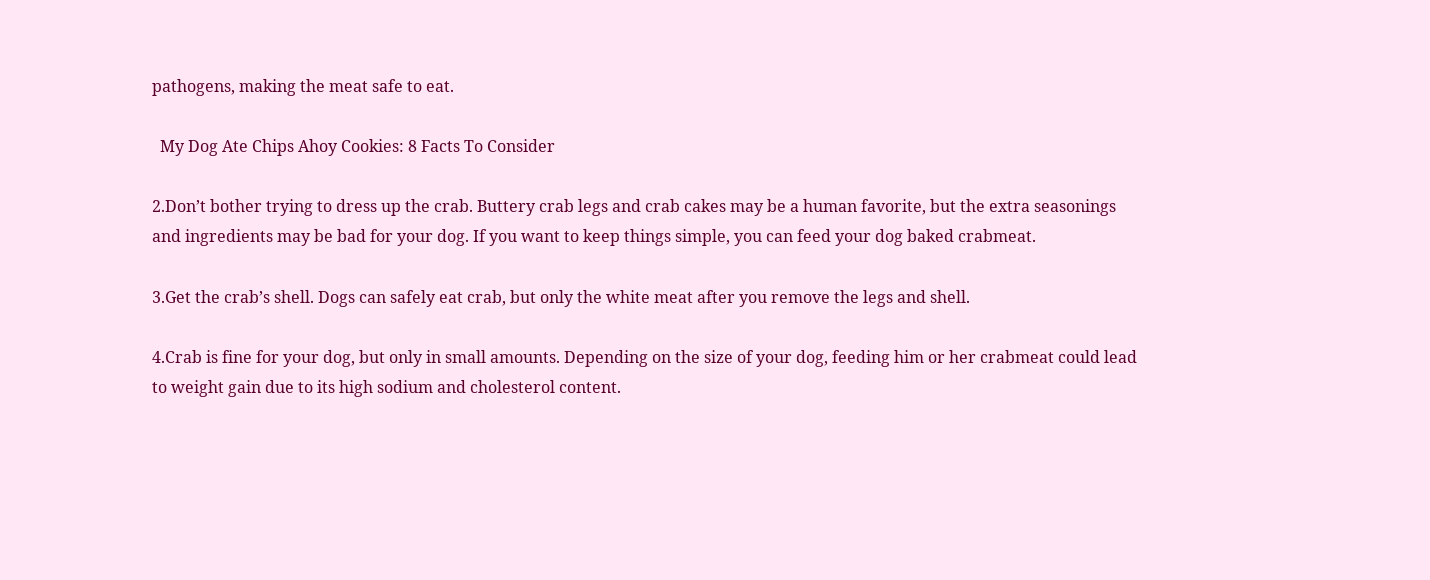pathogens, making the meat safe to eat.

  My Dog Ate Chips Ahoy Cookies: 8 Facts To Consider

2.Don’t bother trying to dress up the crab. Buttery crab legs and crab cakes may be a human favorite, but the extra seasonings and ingredients may be bad for your dog. If you want to keep things simple, you can feed your dog baked crabmeat.

3.Get the crab’s shell. Dogs can safely eat crab, but only the white meat after you remove the legs and shell.

4.Crab is fine for your dog, but only in small amounts. Depending on the size of your dog, feeding him or her crabmeat could lead to weight gain due to its high sodium and cholesterol content.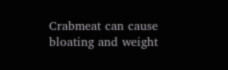Crabmeat can cause bloating and weight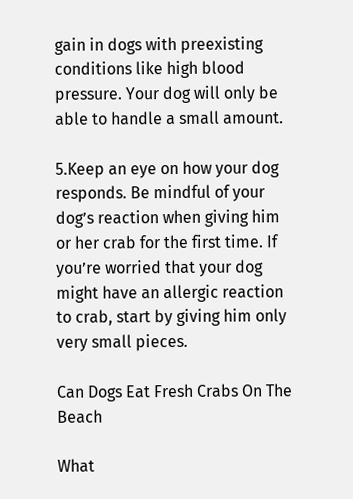gain in dogs with preexisting conditions like high blood pressure. Your dog will only be able to handle a small amount.

5.Keep an eye on how your dog responds. Be mindful of your dog’s reaction when giving him or her crab for the first time. If you’re worried that your dog might have an allergic reaction to crab, start by giving him only very small pieces.

Can Dogs Eat Fresh Crabs On The Beach

What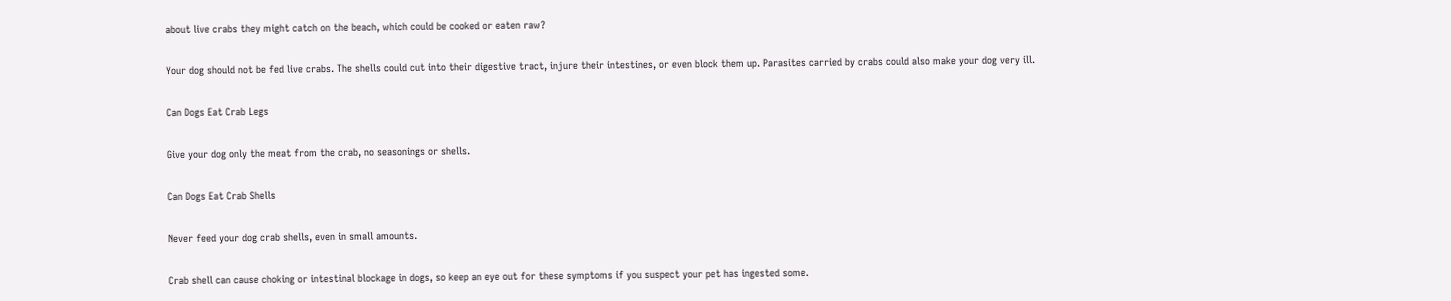about live crabs they might catch on the beach, which could be cooked or eaten raw?

Your dog should not be fed live crabs. The shells could cut into their digestive tract, injure their intestines, or even block them up. Parasites carried by crabs could also make your dog very ill.

Can Dogs Eat Crab Legs

Give your dog only the meat from the crab, no seasonings or shells.

Can Dogs Eat Crab Shells

Never feed your dog crab shells, even in small amounts.

Crab shell can cause choking or intestinal blockage in dogs, so keep an eye out for these symptoms if you suspect your pet has ingested some.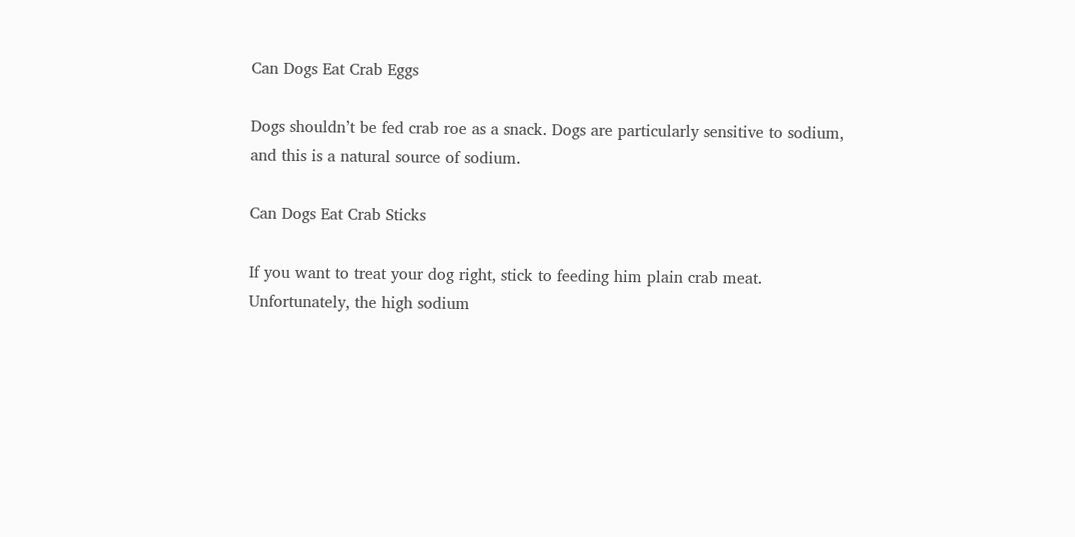Can Dogs Eat Crab Eggs

Dogs shouldn’t be fed crab roe as a snack. Dogs are particularly sensitive to sodium, and this is a natural source of sodium.

Can Dogs Eat Crab Sticks

If you want to treat your dog right, stick to feeding him plain crab meat. Unfortunately, the high sodium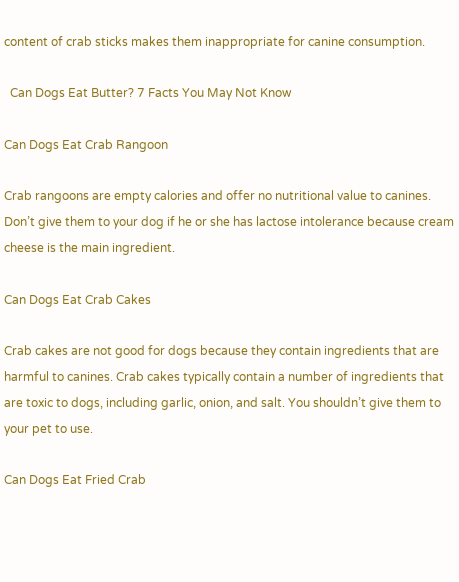content of crab sticks makes them inappropriate for canine consumption.

  Can Dogs Eat Butter? 7 Facts You May Not Know

Can Dogs Eat Crab Rangoon

Crab rangoons are empty calories and offer no nutritional value to canines. Don’t give them to your dog if he or she has lactose intolerance because cream cheese is the main ingredient.

Can Dogs Eat Crab Cakes

Crab cakes are not good for dogs because they contain ingredients that are harmful to canines. Crab cakes typically contain a number of ingredients that are toxic to dogs, including garlic, onion, and salt. You shouldn’t give them to your pet to use.

Can Dogs Eat Fried Crab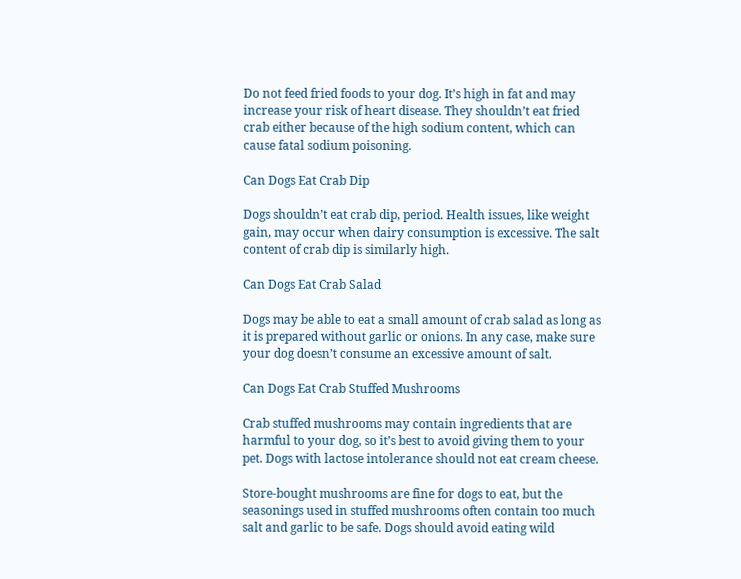Do not feed fried foods to your dog. It’s high in fat and may increase your risk of heart disease. They shouldn’t eat fried crab either because of the high sodium content, which can cause fatal sodium poisoning.

Can Dogs Eat Crab Dip

Dogs shouldn’t eat crab dip, period. Health issues, like weight gain, may occur when dairy consumption is excessive. The salt content of crab dip is similarly high.

Can Dogs Eat Crab Salad

Dogs may be able to eat a small amount of crab salad as long as it is prepared without garlic or onions. In any case, make sure your dog doesn’t consume an excessive amount of salt.

Can Dogs Eat Crab Stuffed Mushrooms

Crab stuffed mushrooms may contain ingredients that are harmful to your dog, so it’s best to avoid giving them to your pet. Dogs with lactose intolerance should not eat cream cheese.

Store-bought mushrooms are fine for dogs to eat, but the seasonings used in stuffed mushrooms often contain too much salt and garlic to be safe. Dogs should avoid eating wild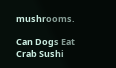mushrooms.

Can Dogs Eat Crab Sushi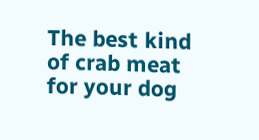The best kind of crab meat for your dog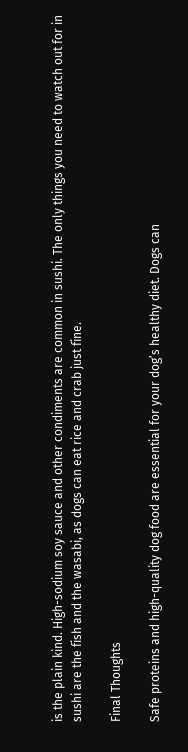is the plain kind. High-sodium soy sauce and other condiments are common in sushi. The only things you need to watch out for in sushi are the fish and the wasabi, as dogs can eat rice and crab just fine.

Final Thoughts

Safe proteins and high-quality dog food are essential for your dog’s healthy diet. Dogs can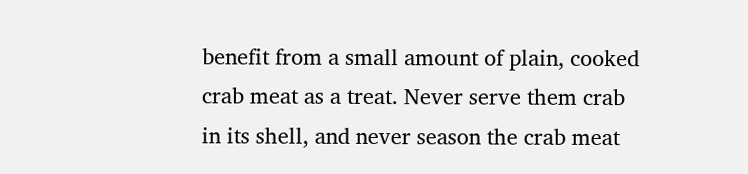benefit from a small amount of plain, cooked crab meat as a treat. Never serve them crab in its shell, and never season the crab meat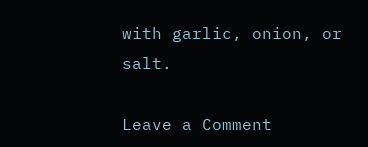with garlic, onion, or salt.

Leave a Comment